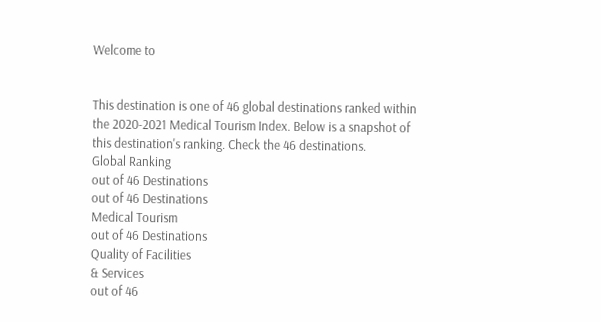Welcome to


This destination is one of 46 global destinations ranked within the 2020-2021 Medical Tourism Index. Below is a snapshot of this destination's ranking. Check the 46 destinations.
Global Ranking
out of 46 Destinations
out of 46 Destinations
Medical Tourism
out of 46 Destinations
Quality of Facilities
& Services
out of 46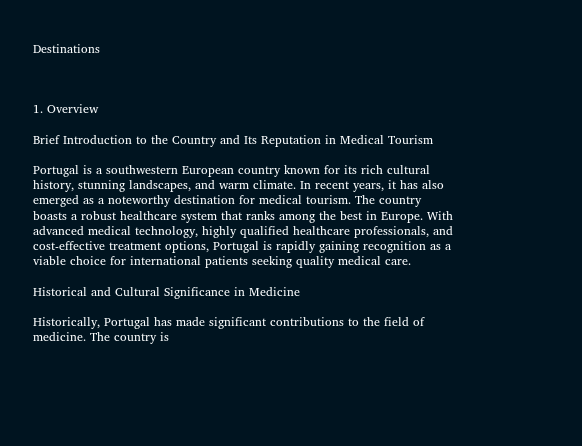Destinations



1. Overview

Brief Introduction to the Country and Its Reputation in Medical Tourism

Portugal is a southwestern European country known for its rich cultural history, stunning landscapes, and warm climate. In recent years, it has also emerged as a noteworthy destination for medical tourism. The country boasts a robust healthcare system that ranks among the best in Europe. With advanced medical technology, highly qualified healthcare professionals, and cost-effective treatment options, Portugal is rapidly gaining recognition as a viable choice for international patients seeking quality medical care.

Historical and Cultural Significance in Medicine

Historically, Portugal has made significant contributions to the field of medicine. The country is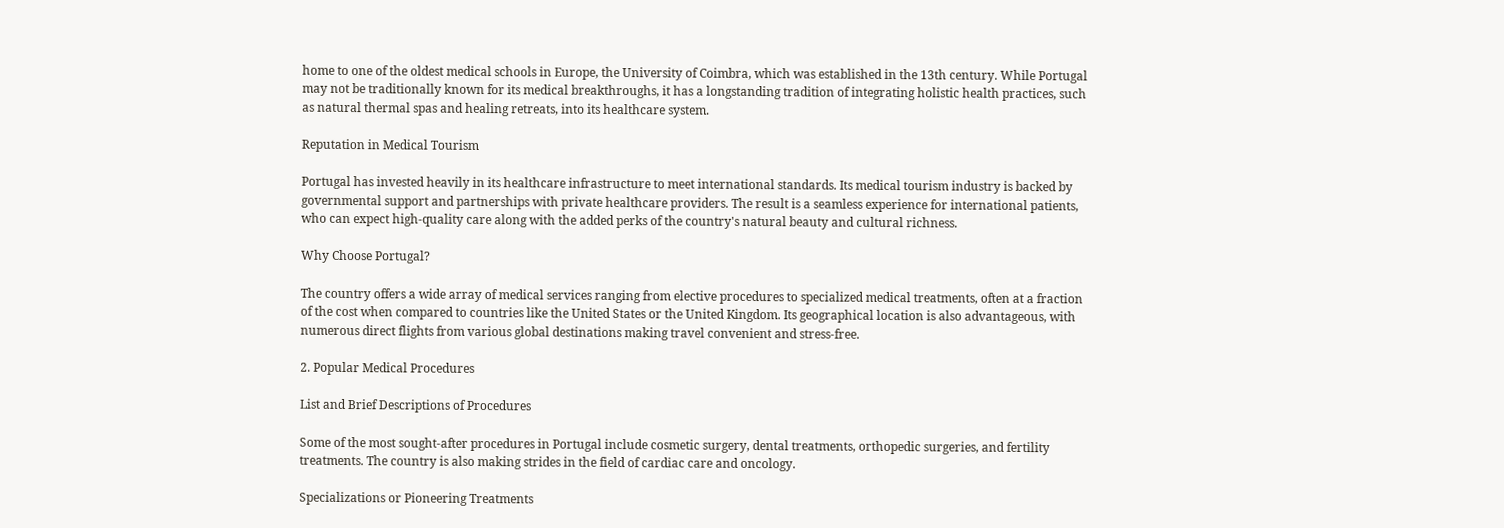home to one of the oldest medical schools in Europe, the University of Coimbra, which was established in the 13th century. While Portugal may not be traditionally known for its medical breakthroughs, it has a longstanding tradition of integrating holistic health practices, such as natural thermal spas and healing retreats, into its healthcare system.

Reputation in Medical Tourism

Portugal has invested heavily in its healthcare infrastructure to meet international standards. Its medical tourism industry is backed by governmental support and partnerships with private healthcare providers. The result is a seamless experience for international patients, who can expect high-quality care along with the added perks of the country's natural beauty and cultural richness.

Why Choose Portugal?

The country offers a wide array of medical services ranging from elective procedures to specialized medical treatments, often at a fraction of the cost when compared to countries like the United States or the United Kingdom. Its geographical location is also advantageous, with numerous direct flights from various global destinations making travel convenient and stress-free.

2. Popular Medical Procedures

List and Brief Descriptions of Procedures

Some of the most sought-after procedures in Portugal include cosmetic surgery, dental treatments, orthopedic surgeries, and fertility treatments. The country is also making strides in the field of cardiac care and oncology.

Specializations or Pioneering Treatments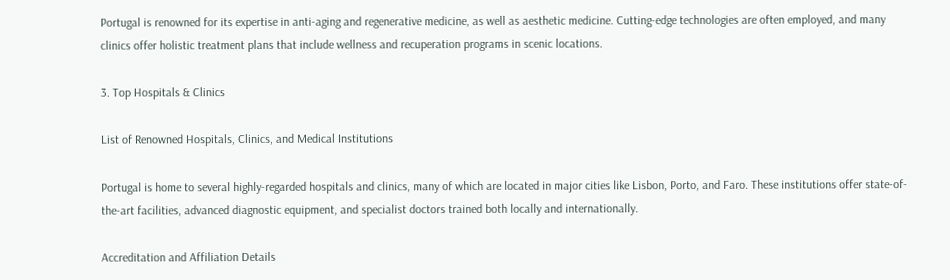Portugal is renowned for its expertise in anti-aging and regenerative medicine, as well as aesthetic medicine. Cutting-edge technologies are often employed, and many clinics offer holistic treatment plans that include wellness and recuperation programs in scenic locations.

3. Top Hospitals & Clinics

List of Renowned Hospitals, Clinics, and Medical Institutions

Portugal is home to several highly-regarded hospitals and clinics, many of which are located in major cities like Lisbon, Porto, and Faro. These institutions offer state-of-the-art facilities, advanced diagnostic equipment, and specialist doctors trained both locally and internationally.

Accreditation and Affiliation Details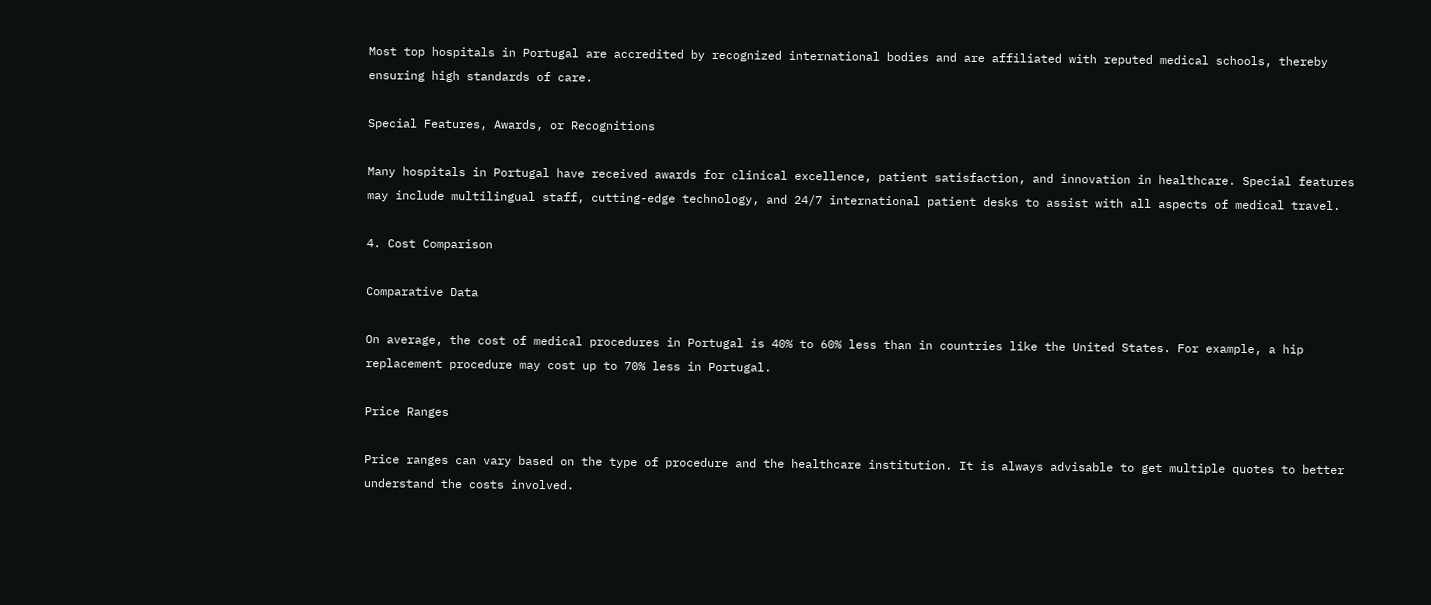Most top hospitals in Portugal are accredited by recognized international bodies and are affiliated with reputed medical schools, thereby ensuring high standards of care.

Special Features, Awards, or Recognitions

Many hospitals in Portugal have received awards for clinical excellence, patient satisfaction, and innovation in healthcare. Special features may include multilingual staff, cutting-edge technology, and 24/7 international patient desks to assist with all aspects of medical travel.

4. Cost Comparison

Comparative Data

On average, the cost of medical procedures in Portugal is 40% to 60% less than in countries like the United States. For example, a hip replacement procedure may cost up to 70% less in Portugal.

Price Ranges

Price ranges can vary based on the type of procedure and the healthcare institution. It is always advisable to get multiple quotes to better understand the costs involved.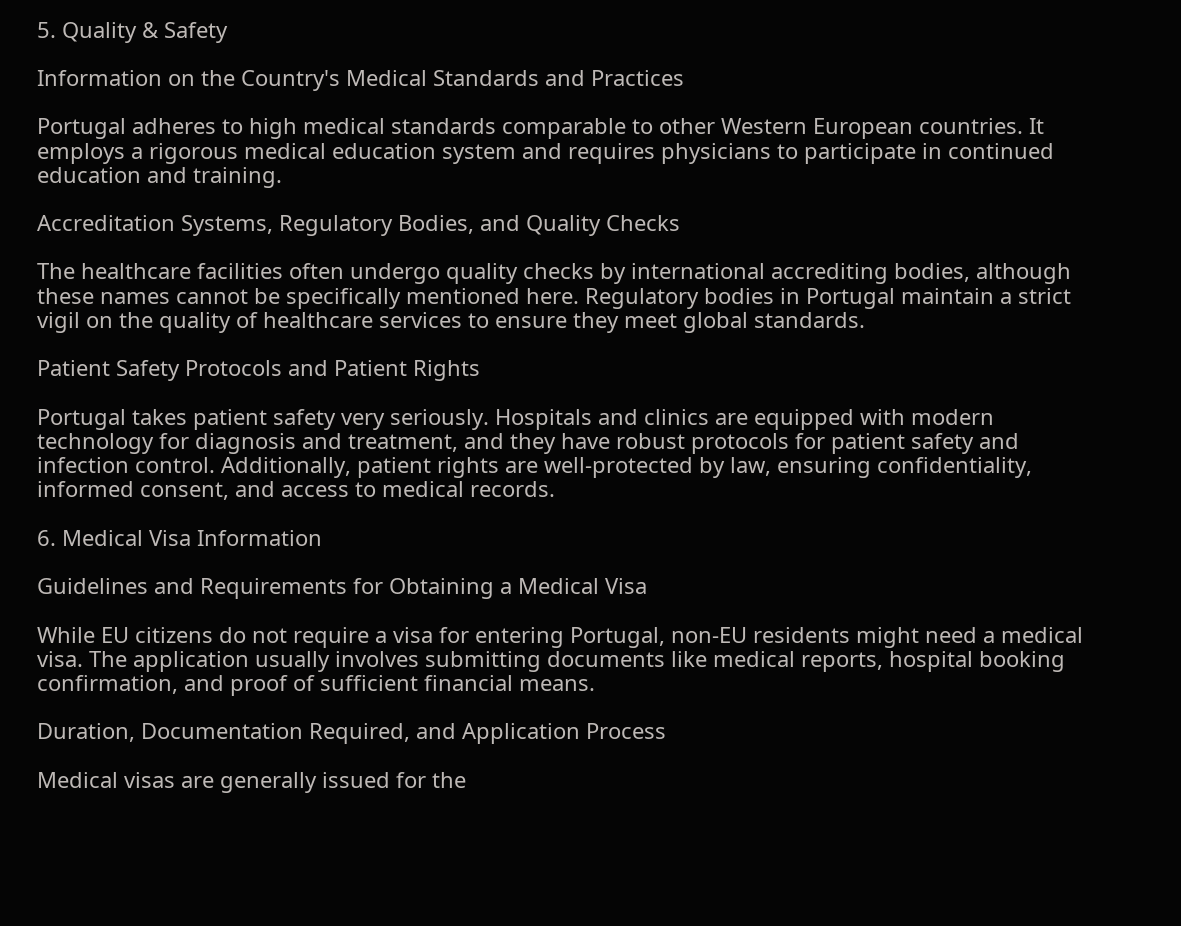5. Quality & Safety

Information on the Country's Medical Standards and Practices

Portugal adheres to high medical standards comparable to other Western European countries. It employs a rigorous medical education system and requires physicians to participate in continued education and training.

Accreditation Systems, Regulatory Bodies, and Quality Checks

The healthcare facilities often undergo quality checks by international accrediting bodies, although these names cannot be specifically mentioned here. Regulatory bodies in Portugal maintain a strict vigil on the quality of healthcare services to ensure they meet global standards.

Patient Safety Protocols and Patient Rights

Portugal takes patient safety very seriously. Hospitals and clinics are equipped with modern technology for diagnosis and treatment, and they have robust protocols for patient safety and infection control. Additionally, patient rights are well-protected by law, ensuring confidentiality, informed consent, and access to medical records.

6. Medical Visa Information

Guidelines and Requirements for Obtaining a Medical Visa

While EU citizens do not require a visa for entering Portugal, non-EU residents might need a medical visa. The application usually involves submitting documents like medical reports, hospital booking confirmation, and proof of sufficient financial means.

Duration, Documentation Required, and Application Process

Medical visas are generally issued for the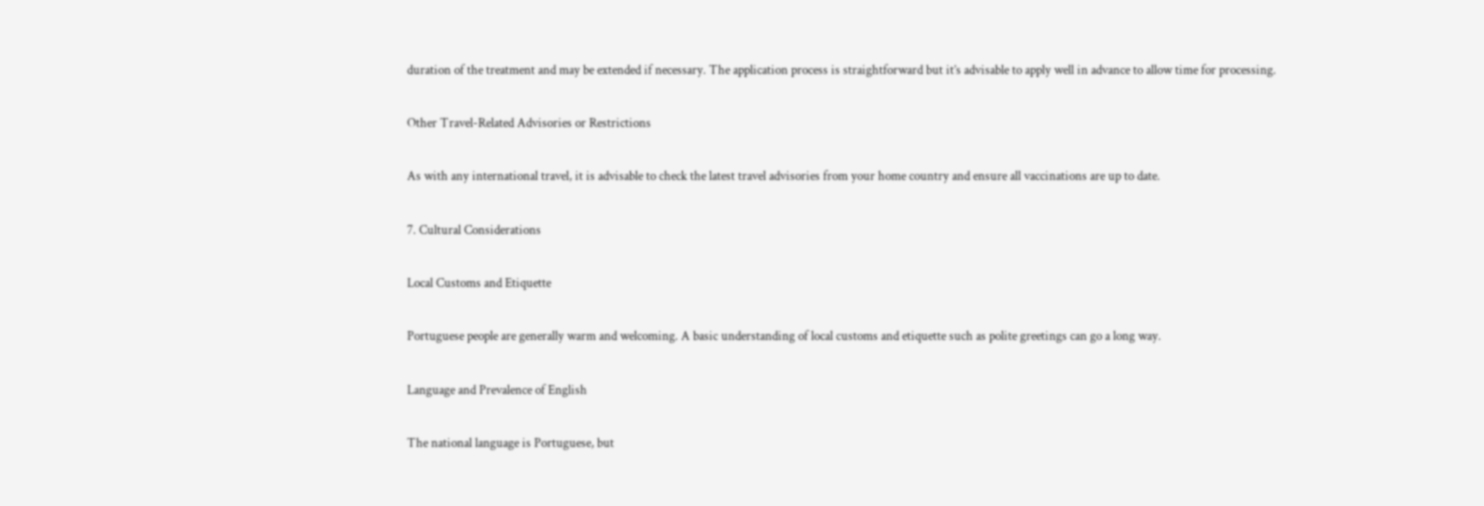duration of the treatment and may be extended if necessary. The application process is straightforward but it’s advisable to apply well in advance to allow time for processing.

Other Travel-Related Advisories or Restrictions

As with any international travel, it is advisable to check the latest travel advisories from your home country and ensure all vaccinations are up to date.

7. Cultural Considerations

Local Customs and Etiquette

Portuguese people are generally warm and welcoming. A basic understanding of local customs and etiquette such as polite greetings can go a long way.

Language and Prevalence of English

The national language is Portuguese, but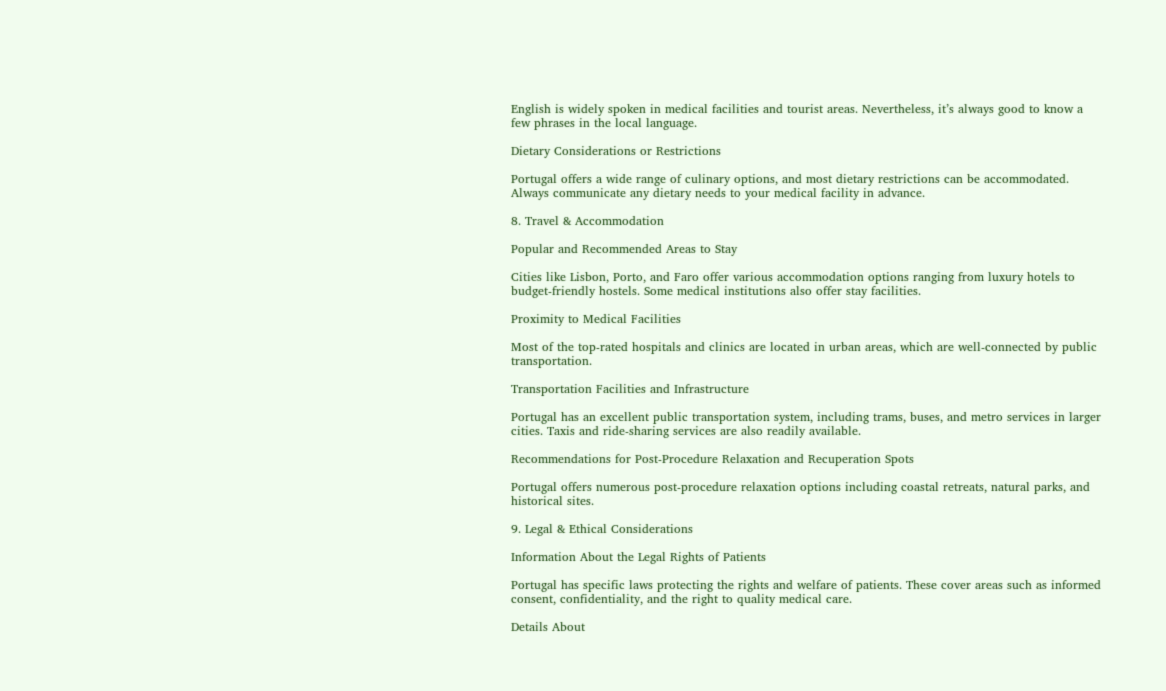English is widely spoken in medical facilities and tourist areas. Nevertheless, it’s always good to know a few phrases in the local language.

Dietary Considerations or Restrictions

Portugal offers a wide range of culinary options, and most dietary restrictions can be accommodated. Always communicate any dietary needs to your medical facility in advance.

8. Travel & Accommodation

Popular and Recommended Areas to Stay

Cities like Lisbon, Porto, and Faro offer various accommodation options ranging from luxury hotels to budget-friendly hostels. Some medical institutions also offer stay facilities.

Proximity to Medical Facilities

Most of the top-rated hospitals and clinics are located in urban areas, which are well-connected by public transportation.

Transportation Facilities and Infrastructure

Portugal has an excellent public transportation system, including trams, buses, and metro services in larger cities. Taxis and ride-sharing services are also readily available.

Recommendations for Post-Procedure Relaxation and Recuperation Spots

Portugal offers numerous post-procedure relaxation options including coastal retreats, natural parks, and historical sites.

9. Legal & Ethical Considerations

Information About the Legal Rights of Patients

Portugal has specific laws protecting the rights and welfare of patients. These cover areas such as informed consent, confidentiality, and the right to quality medical care.

Details About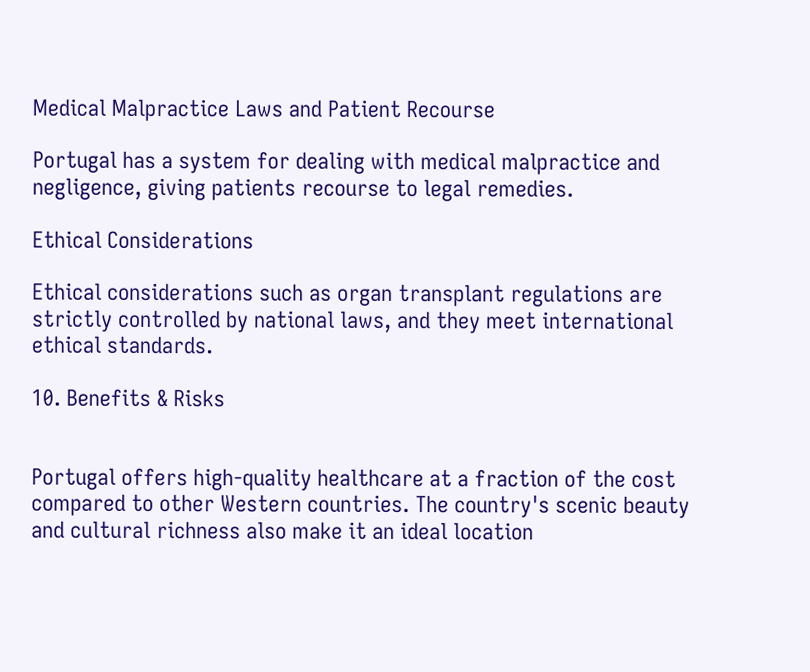Medical Malpractice Laws and Patient Recourse

Portugal has a system for dealing with medical malpractice and negligence, giving patients recourse to legal remedies.

Ethical Considerations

Ethical considerations such as organ transplant regulations are strictly controlled by national laws, and they meet international ethical standards.

10. Benefits & Risks


Portugal offers high-quality healthcare at a fraction of the cost compared to other Western countries. The country's scenic beauty and cultural richness also make it an ideal location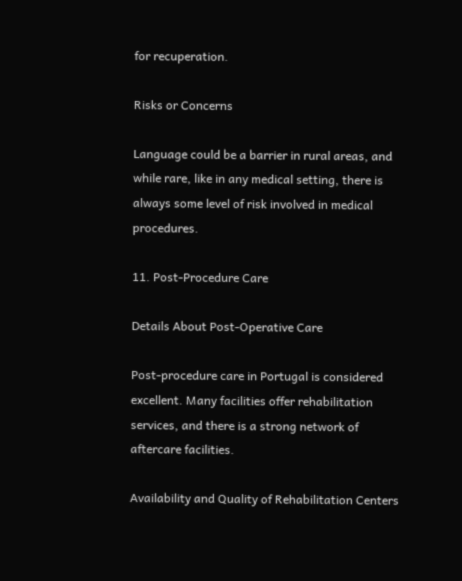for recuperation.

Risks or Concerns

Language could be a barrier in rural areas, and while rare, like in any medical setting, there is always some level of risk involved in medical procedures.

11. Post-Procedure Care

Details About Post-Operative Care

Post-procedure care in Portugal is considered excellent. Many facilities offer rehabilitation services, and there is a strong network of aftercare facilities.

Availability and Quality of Rehabilitation Centers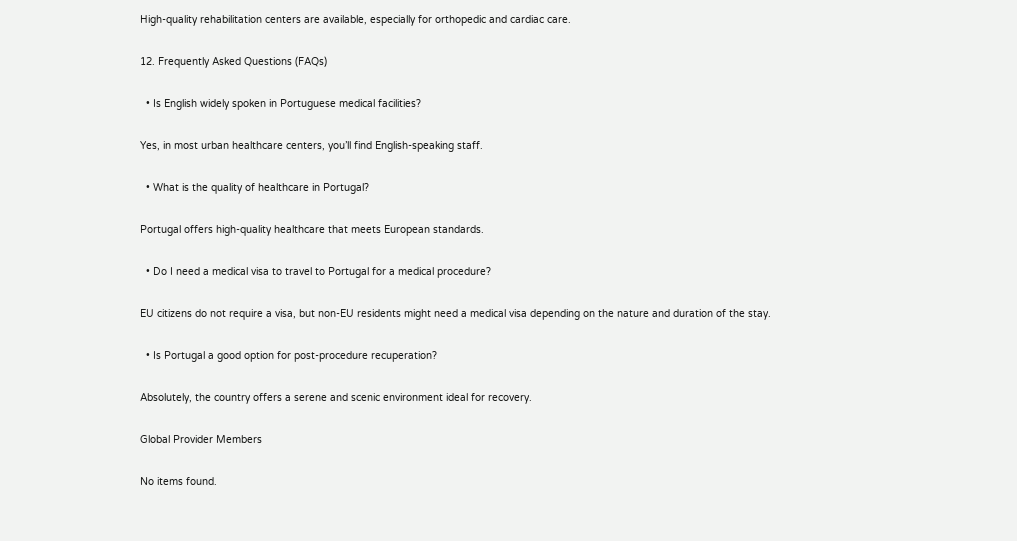High-quality rehabilitation centers are available, especially for orthopedic and cardiac care.

12. Frequently Asked Questions (FAQs)

  • Is English widely spoken in Portuguese medical facilities?

Yes, in most urban healthcare centers, you’ll find English-speaking staff.

  • What is the quality of healthcare in Portugal?

Portugal offers high-quality healthcare that meets European standards.

  • Do I need a medical visa to travel to Portugal for a medical procedure?

EU citizens do not require a visa, but non-EU residents might need a medical visa depending on the nature and duration of the stay.

  • Is Portugal a good option for post-procedure recuperation?

Absolutely, the country offers a serene and scenic environment ideal for recovery.

Global Provider Members

No items found.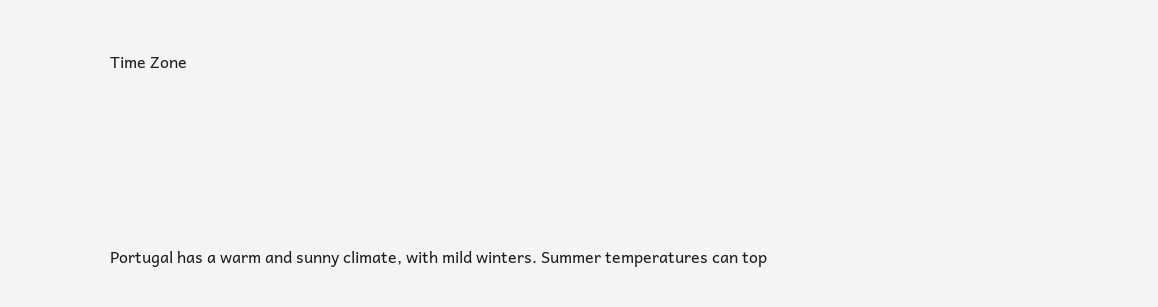Time Zone







Portugal has a warm and sunny climate, with mild winters. Summer temperatures can top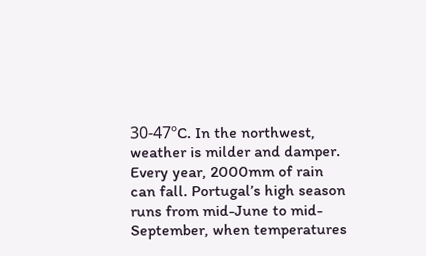30-47ºC. In the northwest, weather is milder and damper. Every year, 2000mm of rain can fall. Portugal’s high season runs from mid-June to mid-September, when temperatures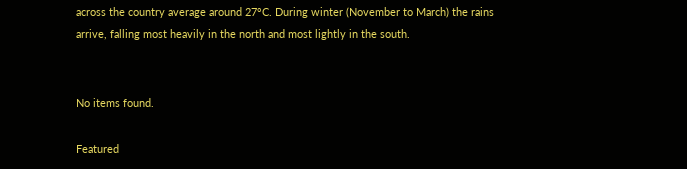across the country average around 27°C. During winter (November to March) the rains arrive, falling most heavily in the north and most lightly in the south.


No items found.

Featured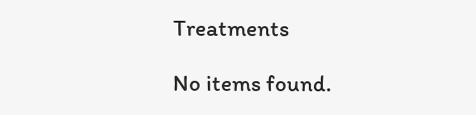Treatments

No items found.